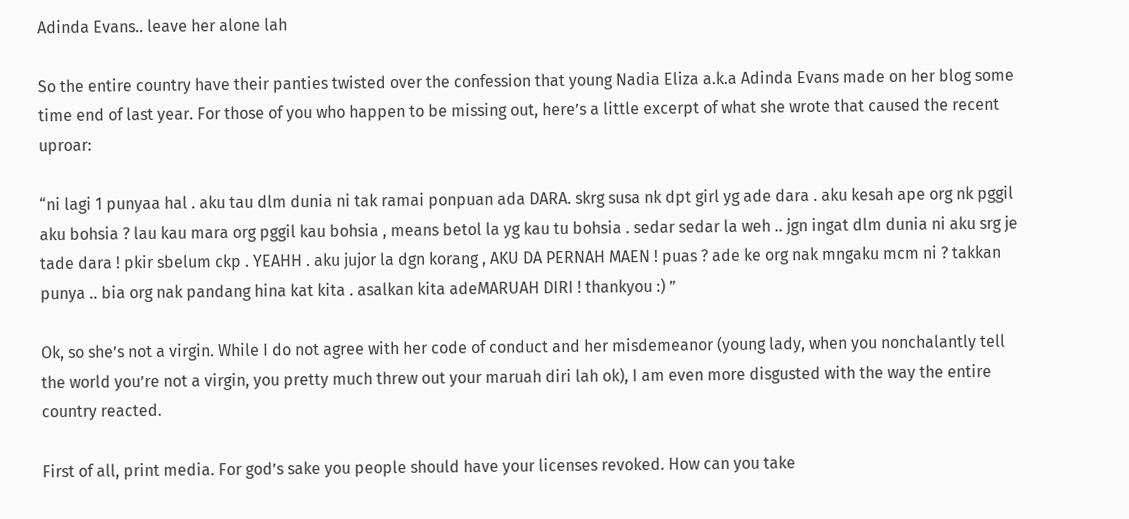Adinda Evans.. leave her alone lah

So the entire country have their panties twisted over the confession that young Nadia Eliza a.k.a Adinda Evans made on her blog some time end of last year. For those of you who happen to be missing out, here’s a little excerpt of what she wrote that caused the recent uproar:

“ni lagi 1 punyaa hal . aku tau dlm dunia ni tak ramai ponpuan ada DARA. skrg susa nk dpt girl yg ade dara . aku kesah ape org nk pggil aku bohsia ? lau kau mara org pggil kau bohsia , means betol la yg kau tu bohsia . sedar sedar la weh .. jgn ingat dlm dunia ni aku srg je tade dara ! pkir sbelum ckp . YEAHH . aku jujor la dgn korang , AKU DA PERNAH MAEN ! puas ? ade ke org nak mngaku mcm ni ? takkan punya .. bia org nak pandang hina kat kita . asalkan kita adeMARUAH DIRI ! thankyou :) ”

Ok, so she’s not a virgin. While I do not agree with her code of conduct and her misdemeanor (young lady, when you nonchalantly tell the world you’re not a virgin, you pretty much threw out your maruah diri lah ok), I am even more disgusted with the way the entire country reacted.

First of all, print media. For god’s sake you people should have your licenses revoked. How can you take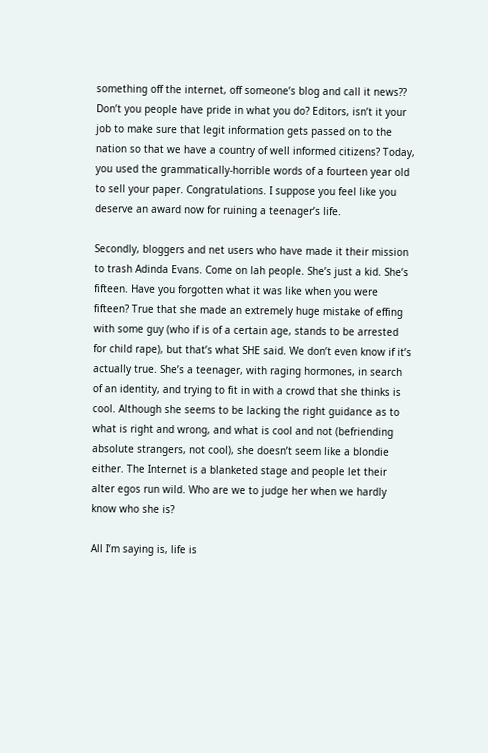something off the internet, off someone’s blog and call it news?? Don’t you people have pride in what you do? Editors, isn’t it your job to make sure that legit information gets passed on to the nation so that we have a country of well informed citizens? Today, you used the grammatically-horrible words of a fourteen year old to sell your paper. Congratulations. I suppose you feel like you deserve an award now for ruining a teenager’s life.

Secondly, bloggers and net users who have made it their mission to trash Adinda Evans. Come on lah people. She’s just a kid. She’s fifteen. Have you forgotten what it was like when you were fifteen? True that she made an extremely huge mistake of effing with some guy (who if is of a certain age, stands to be arrested for child rape), but that’s what SHE said. We don’t even know if it’s actually true. She’s a teenager, with raging hormones, in search of an identity, and trying to fit in with a crowd that she thinks is cool. Although she seems to be lacking the right guidance as to what is right and wrong, and what is cool and not (befriending absolute strangers, not cool), she doesn’t seem like a blondie either. The Internet is a blanketed stage and people let their alter egos run wild. Who are we to judge her when we hardly know who she is?

All I’m saying is, life is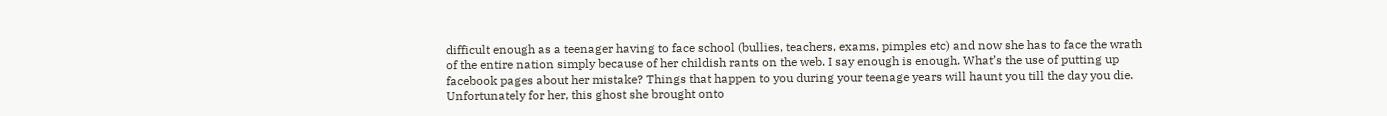difficult enough as a teenager having to face school (bullies, teachers, exams, pimples etc) and now she has to face the wrath of the entire nation simply because of her childish rants on the web. I say enough is enough. What’s the use of putting up facebook pages about her mistake? Things that happen to you during your teenage years will haunt you till the day you die. Unfortunately for her, this ghost she brought onto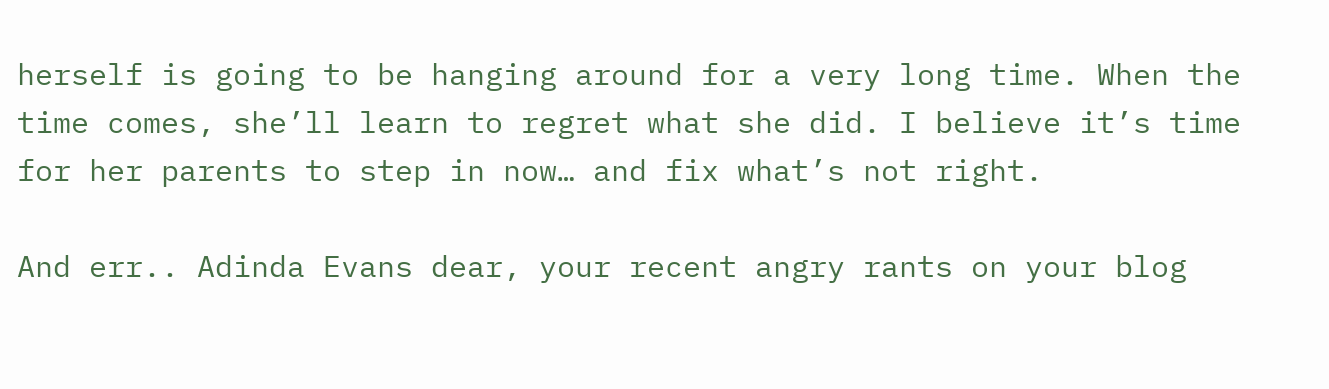herself is going to be hanging around for a very long time. When the time comes, she’ll learn to regret what she did. I believe it’s time for her parents to step in now… and fix what’s not right.

And err.. Adinda Evans dear, your recent angry rants on your blog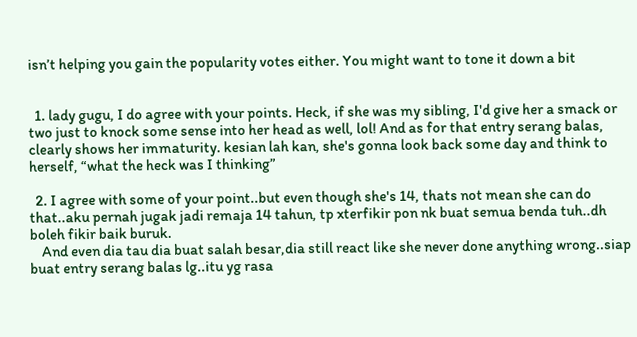isn’t helping you gain the popularity votes either. You might want to tone it down a bit


  1. lady gugu, I do agree with your points. Heck, if she was my sibling, I'd give her a smack or two just to knock some sense into her head as well, lol! And as for that entry serang balas, clearly shows her immaturity. kesian lah kan, she's gonna look back some day and think to herself, “what the heck was I thinking”

  2. I agree with some of your point..but even though she's 14, thats not mean she can do that..aku pernah jugak jadi remaja 14 tahun, tp xterfikir pon nk buat semua benda tuh..dh boleh fikir baik buruk.
    And even dia tau dia buat salah besar,dia still react like she never done anything wrong..siap buat entry serang balas lg..itu yg rasa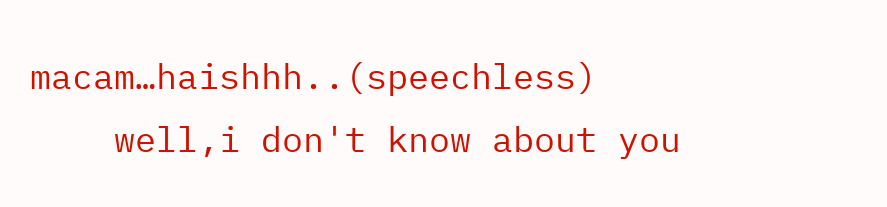macam…haishhh..(speechless)
    well,i don't know about you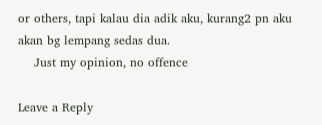or others, tapi kalau dia adik aku, kurang2 pn aku akan bg lempang sedas dua.
    Just my opinion, no offence

Leave a Reply